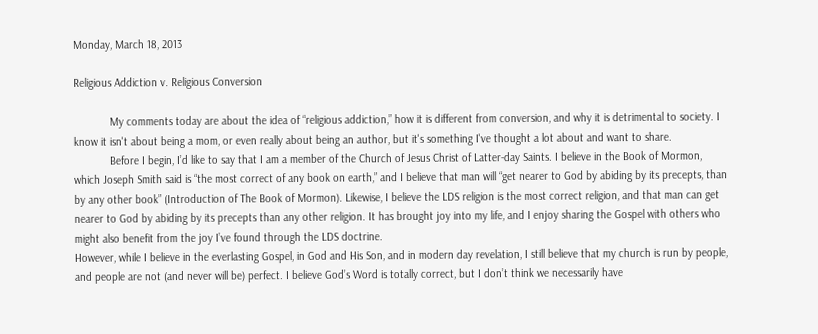Monday, March 18, 2013

Religious Addiction v. Religious Conversion

            My comments today are about the idea of “religious addiction,” how it is different from conversion, and why it is detrimental to society. I know it isn't about being a mom, or even really about being an author, but it's something I've thought a lot about and want to share.
            Before I begin, I’d like to say that I am a member of the Church of Jesus Christ of Latter-day Saints. I believe in the Book of Mormon, which Joseph Smith said is “the most correct of any book on earth,” and I believe that man will “get nearer to God by abiding by its precepts, than by any other book” (Introduction of The Book of Mormon). Likewise, I believe the LDS religion is the most correct religion, and that man can get nearer to God by abiding by its precepts than any other religion. It has brought joy into my life, and I enjoy sharing the Gospel with others who might also benefit from the joy I’ve found through the LDS doctrine.
However, while I believe in the everlasting Gospel, in God and His Son, and in modern day revelation, I still believe that my church is run by people, and people are not (and never will be) perfect. I believe God’s Word is totally correct, but I don’t think we necessarily have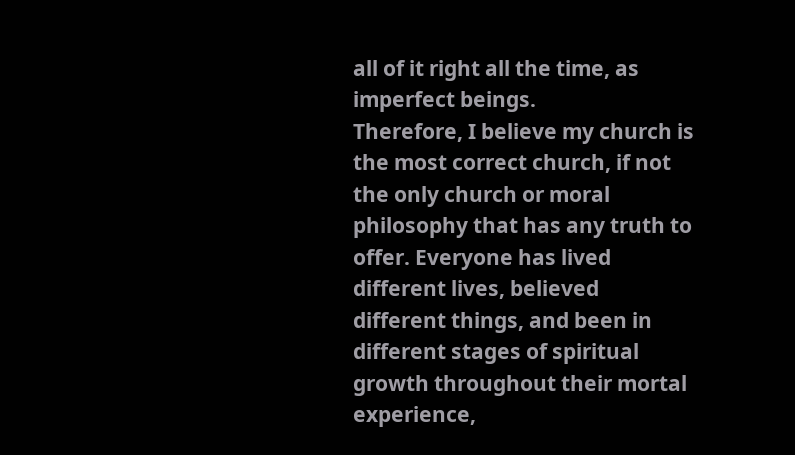all of it right all the time, as imperfect beings.
Therefore, I believe my church is the most correct church, if not the only church or moral philosophy that has any truth to offer. Everyone has lived different lives, believed different things, and been in different stages of spiritual growth throughout their mortal experience,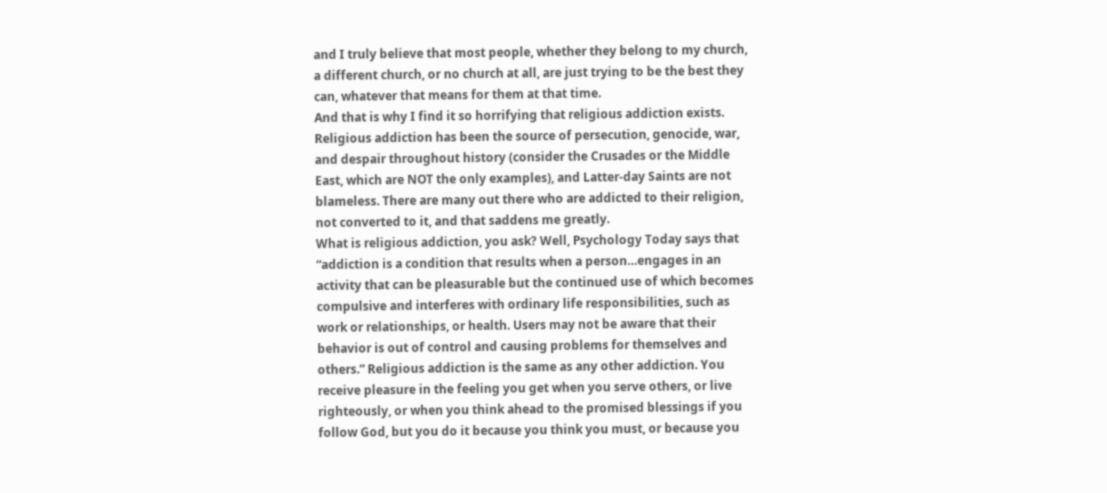and I truly believe that most people, whether they belong to my church, a different church, or no church at all, are just trying to be the best they can, whatever that means for them at that time.
And that is why I find it so horrifying that religious addiction exists. Religious addiction has been the source of persecution, genocide, war, and despair throughout history (consider the Crusades or the Middle East, which are NOT the only examples), and Latter-day Saints are not blameless. There are many out there who are addicted to their religion, not converted to it, and that saddens me greatly.
What is religious addiction, you ask? Well, Psychology Today says that “addiction is a condition that results when a person…engages in an activity that can be pleasurable but the continued use of which becomes compulsive and interferes with ordinary life responsibilities, such as work or relationships, or health. Users may not be aware that their behavior is out of control and causing problems for themselves and others.” Religious addiction is the same as any other addiction. You receive pleasure in the feeling you get when you serve others, or live righteously, or when you think ahead to the promised blessings if you follow God, but you do it because you think you must, or because you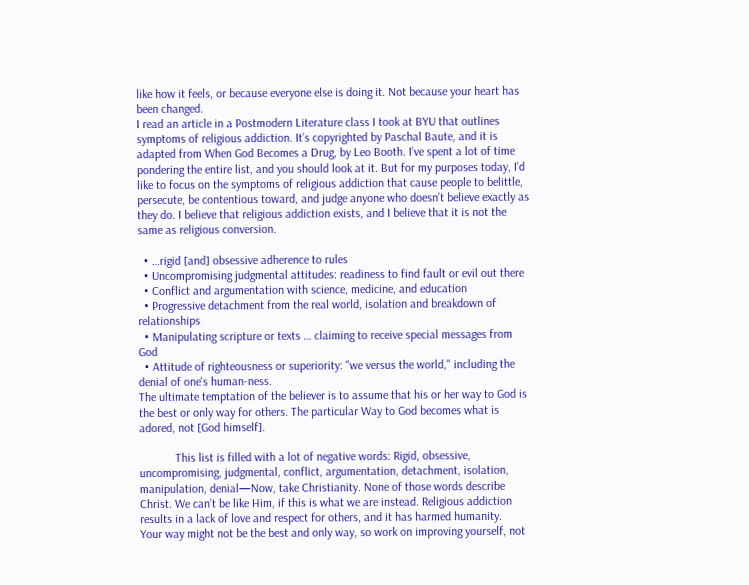like how it feels, or because everyone else is doing it. Not because your heart has been changed.
I read an article in a Postmodern Literature class I took at BYU that outlines symptoms of religious addiction. It’s copyrighted by Paschal Baute, and it is adapted from When God Becomes a Drug, by Leo Booth. I’ve spent a lot of time pondering the entire list, and you should look at it. But for my purposes today, I’d like to focus on the symptoms of religious addiction that cause people to belittle, persecute, be contentious toward, and judge anyone who doesn’t believe exactly as they do. I believe that religious addiction exists, and I believe that it is not the same as religious conversion.

  • …rigid [and] obsessive adherence to rules
  • Uncompromising judgmental attitudes: readiness to find fault or evil out there
  • Conflict and argumentation with science, medicine, and education
  • Progressive detachment from the real world, isolation and breakdown of relationships
  • Manipulating scripture or texts … claiming to receive special messages from God
  • Attitude of righteousness or superiority: "we versus the world," including the denial of one's human-ness.
The ultimate temptation of the believer is to assume that his or her way to God is the best or only way for others. The particular Way to God becomes what is adored, not [God himself].

            This list is filled with a lot of negative words: Rigid, obsessive, uncompromising, judgmental, conflict, argumentation, detachment, isolation, manipulation, denial—Now, take Christianity. None of those words describe Christ. We can’t be like Him, if this is what we are instead. Religious addiction results in a lack of love and respect for others, and it has harmed humanity.
Your way might not be the best and only way, so work on improving yourself, not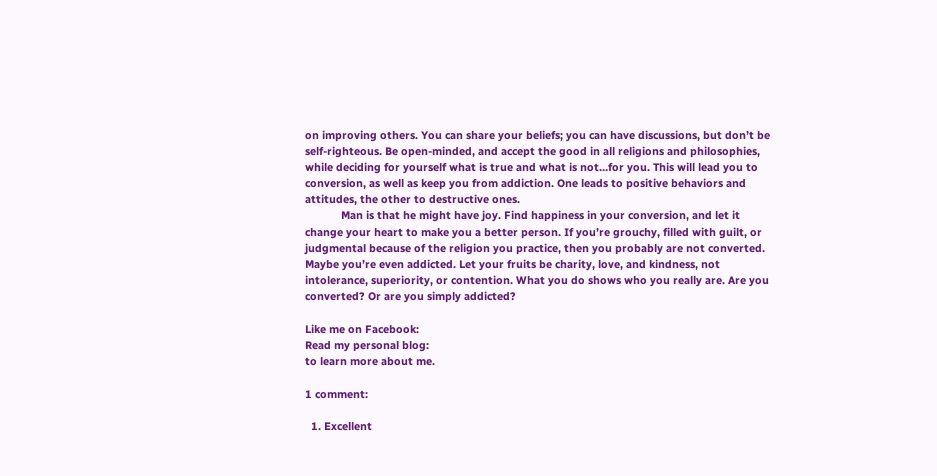on improving others. You can share your beliefs; you can have discussions, but don’t be self-righteous. Be open-minded, and accept the good in all religions and philosophies, while deciding for yourself what is true and what is not…for you. This will lead you to conversion, as well as keep you from addiction. One leads to positive behaviors and attitudes, the other to destructive ones.
            Man is that he might have joy. Find happiness in your conversion, and let it change your heart to make you a better person. If you’re grouchy, filled with guilt, or judgmental because of the religion you practice, then you probably are not converted. Maybe you’re even addicted. Let your fruits be charity, love, and kindness, not intolerance, superiority, or contention. What you do shows who you really are. Are you converted? Or are you simply addicted?

Like me on Facebook:
Read my personal blog:
to learn more about me.

1 comment:

  1. Excellent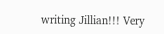writing Jillian!!! Very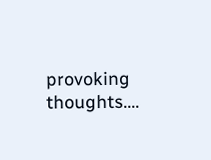provoking thoughts....